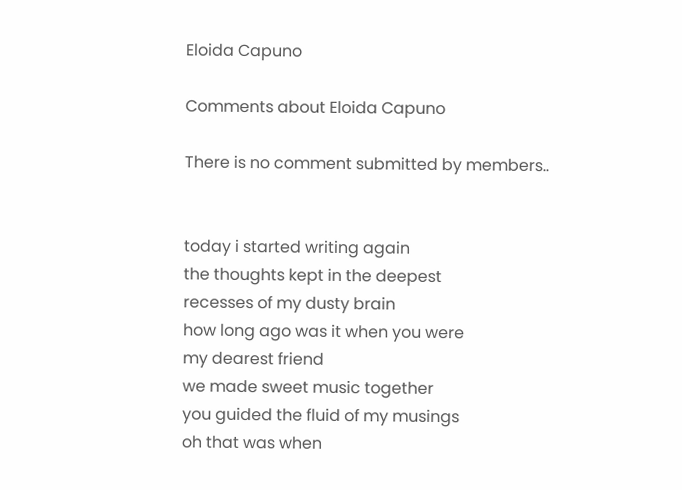Eloida Capuno

Comments about Eloida Capuno

There is no comment submitted by members..


today i started writing again
the thoughts kept in the deepest
recesses of my dusty brain
how long ago was it when you were
my dearest friend
we made sweet music together
you guided the fluid of my musings
oh that was when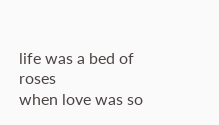life was a bed of roses
when love was so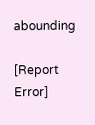abounding

[Report Error]